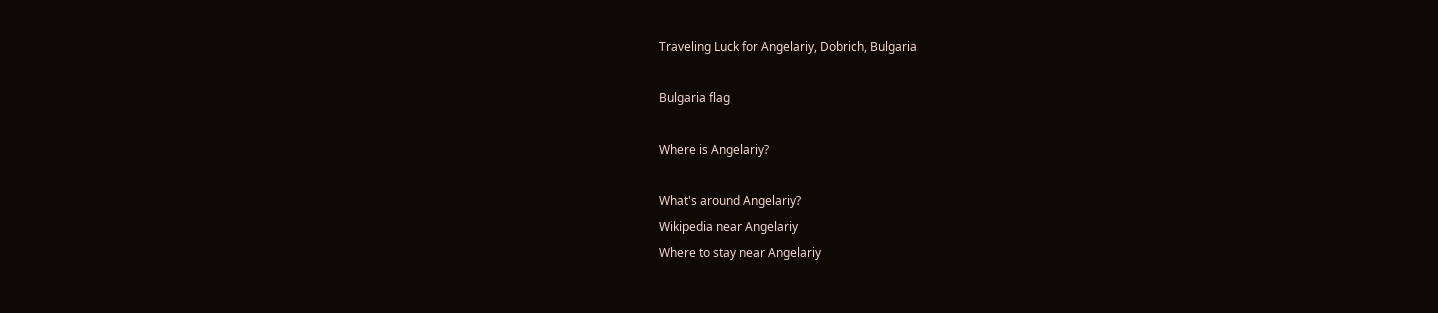Traveling Luck for Angelariy, Dobrich, Bulgaria

Bulgaria flag

Where is Angelariy?

What's around Angelariy?
Wikipedia near Angelariy
Where to stay near Angelariy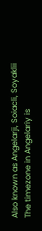Also known as Angelarji, Soiacli, Soyaklii
The timezone in Angelariy is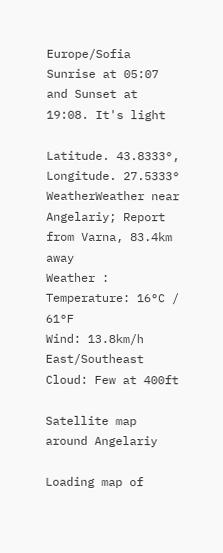Europe/Sofia
Sunrise at 05:07 and Sunset at 19:08. It's light

Latitude. 43.8333°, Longitude. 27.5333°
WeatherWeather near Angelariy; Report from Varna, 83.4km away
Weather :
Temperature: 16°C / 61°F
Wind: 13.8km/h East/Southeast
Cloud: Few at 400ft

Satellite map around Angelariy

Loading map of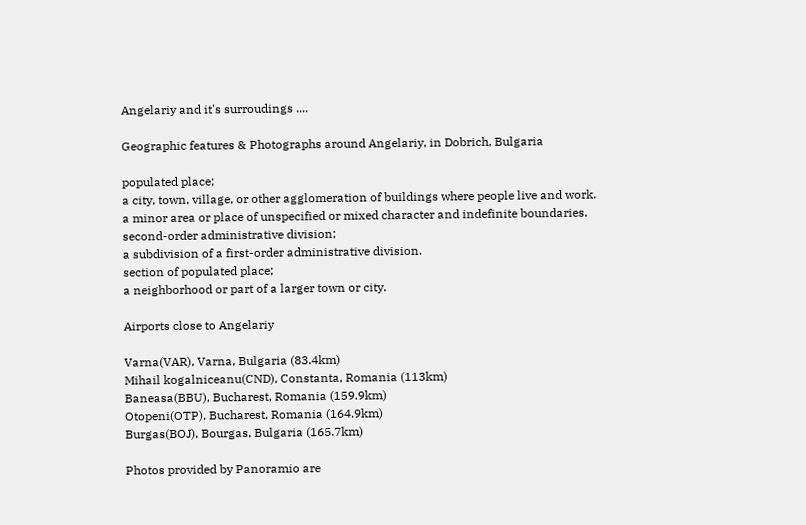Angelariy and it's surroudings ....

Geographic features & Photographs around Angelariy, in Dobrich, Bulgaria

populated place;
a city, town, village, or other agglomeration of buildings where people live and work.
a minor area or place of unspecified or mixed character and indefinite boundaries.
second-order administrative division;
a subdivision of a first-order administrative division.
section of populated place;
a neighborhood or part of a larger town or city.

Airports close to Angelariy

Varna(VAR), Varna, Bulgaria (83.4km)
Mihail kogalniceanu(CND), Constanta, Romania (113km)
Baneasa(BBU), Bucharest, Romania (159.9km)
Otopeni(OTP), Bucharest, Romania (164.9km)
Burgas(BOJ), Bourgas, Bulgaria (165.7km)

Photos provided by Panoramio are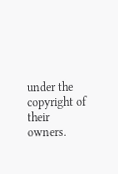under the copyright of their owners.